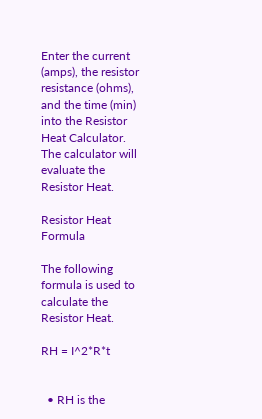Enter the current (amps), the resistor resistance (ohms), and the time (min) into the Resistor Heat Calculator. The calculator will evaluate the Resistor Heat.

Resistor Heat Formula

The following formula is used to calculate the Resistor Heat.

RH = I^2*R*t


  • RH is the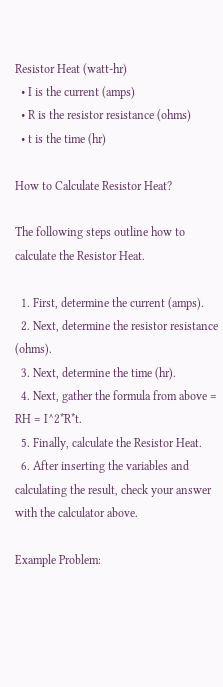Resistor Heat (watt-hr)
  • I is the current (amps)
  • R is the resistor resistance (ohms)
  • t is the time (hr)

How to Calculate Resistor Heat?

The following steps outline how to calculate the Resistor Heat.

  1. First, determine the current (amps).
  2. Next, determine the resistor resistance (ohms).
  3. Next, determine the time (hr).
  4. Next, gather the formula from above = RH = I^2*R*t.
  5. Finally, calculate the Resistor Heat.
  6. After inserting the variables and calculating the result, check your answer with the calculator above.

Example Problem: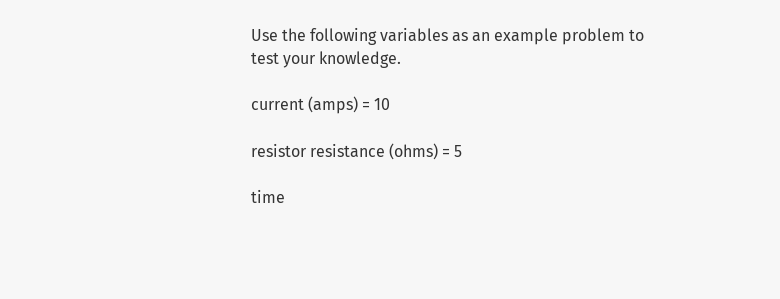Use the following variables as an example problem to test your knowledge.

current (amps) = 10

resistor resistance (ohms) = 5

time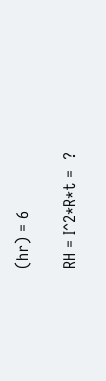(hr) = 6

RH = I^2*R*t =  ?